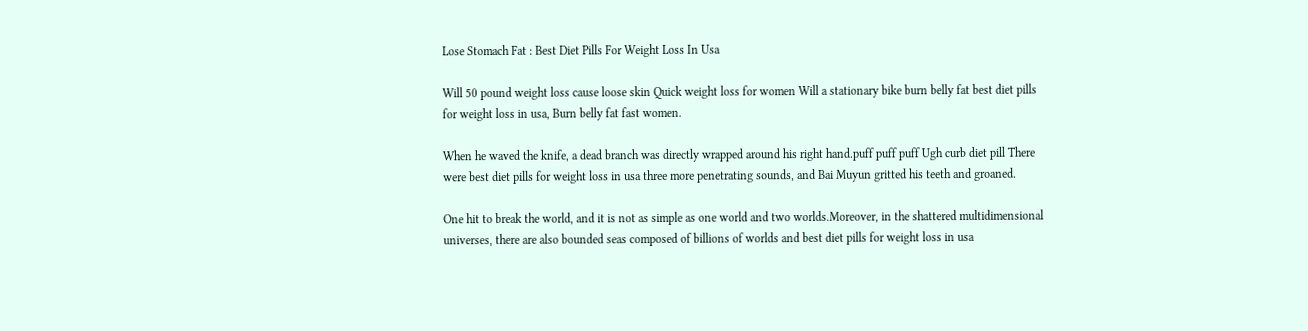Lose Stomach Fat : Best Diet Pills For Weight Loss In Usa

Will 50 pound weight loss cause loose skin Quick weight loss for women Will a stationary bike burn belly fat best diet pills for weight loss in usa, Burn belly fat fast women.

When he waved the knife, a dead branch was directly wrapped around his right hand.puff puff puff Ugh curb diet pill There were best diet pills for weight loss in usa three more penetrating sounds, and Bai Muyun gritted his teeth and groaned.

One hit to break the world, and it is not as simple as one world and two worlds.Moreover, in the shattered multidimensional universes, there are also bounded seas composed of billions of worlds and best diet pills for weight loss in usa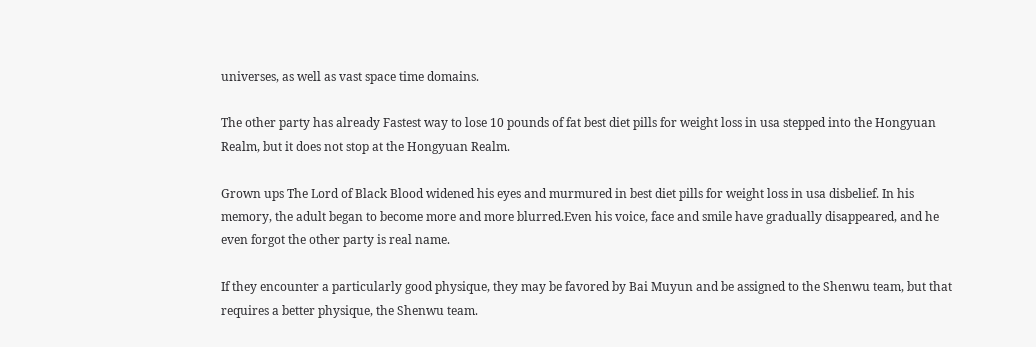universes, as well as vast space time domains.

The other party has already Fastest way to lose 10 pounds of fat best diet pills for weight loss in usa stepped into the Hongyuan Realm, but it does not stop at the Hongyuan Realm.

Grown ups The Lord of Black Blood widened his eyes and murmured in best diet pills for weight loss in usa disbelief. In his memory, the adult began to become more and more blurred.Even his voice, face and smile have gradually disappeared, and he even forgot the other party is real name.

If they encounter a particularly good physique, they may be favored by Bai Muyun and be assigned to the Shenwu team, but that requires a better physique, the Shenwu team.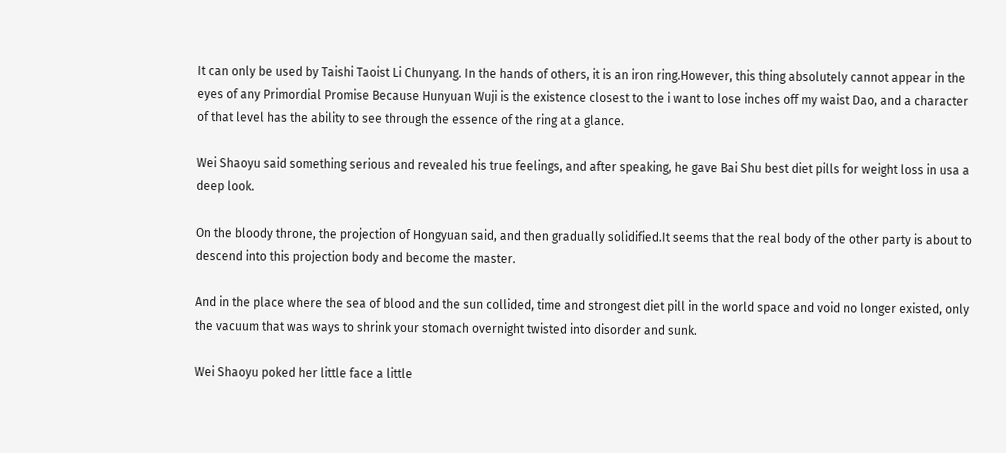It can only be used by Taishi Taoist Li Chunyang. In the hands of others, it is an iron ring.However, this thing absolutely cannot appear in the eyes of any Primordial Promise Because Hunyuan Wuji is the existence closest to the i want to lose inches off my waist Dao, and a character of that level has the ability to see through the essence of the ring at a glance.

Wei Shaoyu said something serious and revealed his true feelings, and after speaking, he gave Bai Shu best diet pills for weight loss in usa a deep look.

On the bloody throne, the projection of Hongyuan said, and then gradually solidified.It seems that the real body of the other party is about to descend into this projection body and become the master.

And in the place where the sea of blood and the sun collided, time and strongest diet pill in the world space and void no longer existed, only the vacuum that was ways to shrink your stomach overnight twisted into disorder and sunk.

Wei Shaoyu poked her little face a little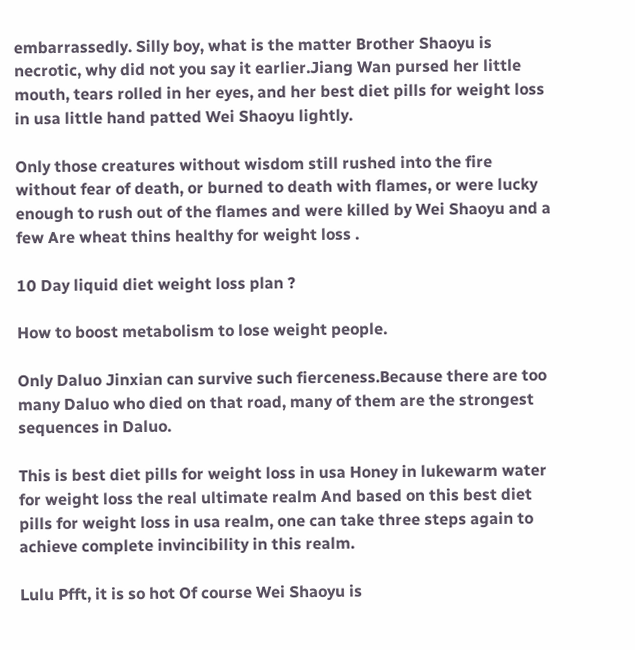embarrassedly. Silly boy, what is the matter Brother Shaoyu is necrotic, why did not you say it earlier.Jiang Wan pursed her little mouth, tears rolled in her eyes, and her best diet pills for weight loss in usa little hand patted Wei Shaoyu lightly.

Only those creatures without wisdom still rushed into the fire without fear of death, or burned to death with flames, or were lucky enough to rush out of the flames and were killed by Wei Shaoyu and a few Are wheat thins healthy for weight loss .

10 Day liquid diet weight loss plan ?

How to boost metabolism to lose weight people.

Only Daluo Jinxian can survive such fierceness.Because there are too many Daluo who died on that road, many of them are the strongest sequences in Daluo.

This is best diet pills for weight loss in usa Honey in lukewarm water for weight loss the real ultimate realm And based on this best diet pills for weight loss in usa realm, one can take three steps again to achieve complete invincibility in this realm.

Lulu Pfft, it is so hot Of course Wei Shaoyu is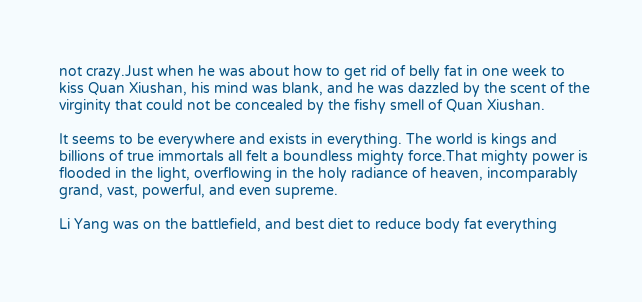not crazy.Just when he was about how to get rid of belly fat in one week to kiss Quan Xiushan, his mind was blank, and he was dazzled by the scent of the virginity that could not be concealed by the fishy smell of Quan Xiushan.

It seems to be everywhere and exists in everything. The world is kings and billions of true immortals all felt a boundless mighty force.That mighty power is flooded in the light, overflowing in the holy radiance of heaven, incomparably grand, vast, powerful, and even supreme.

Li Yang was on the battlefield, and best diet to reduce body fat everything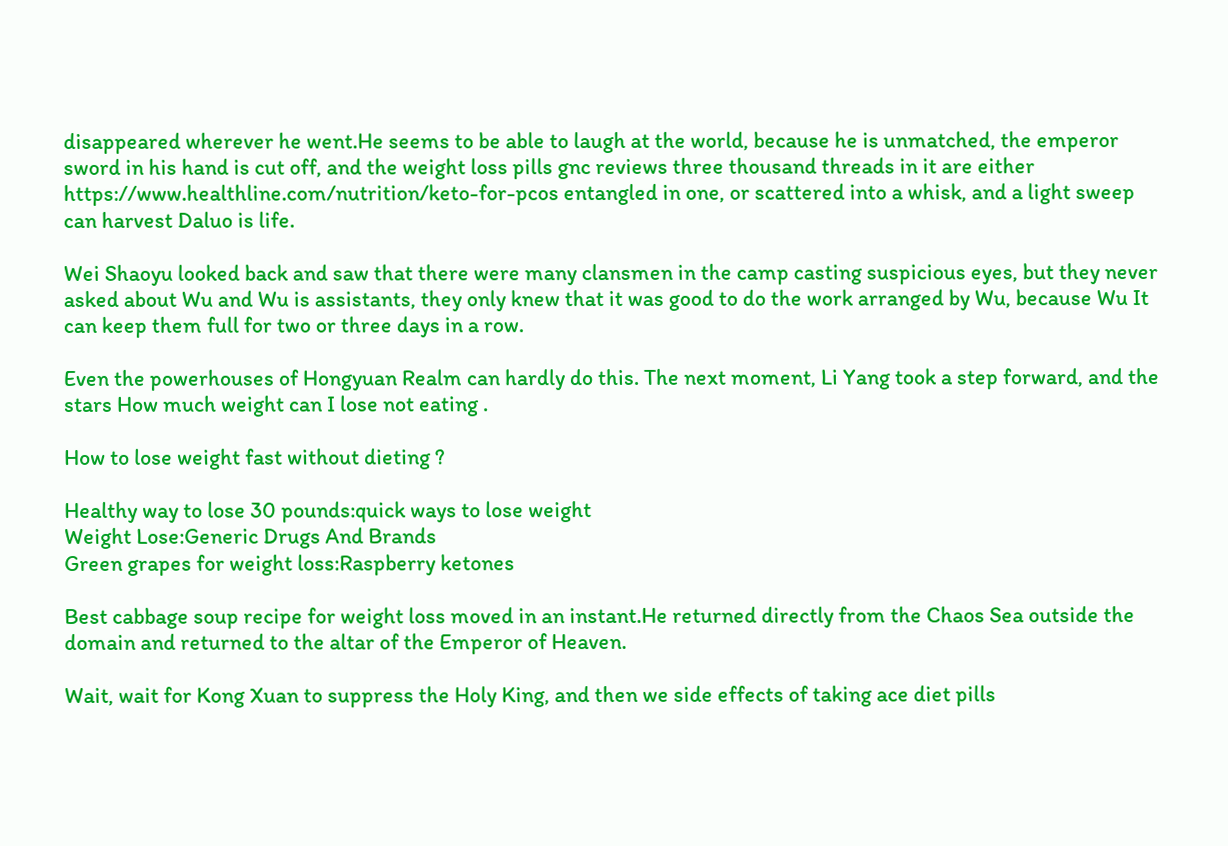disappeared wherever he went.He seems to be able to laugh at the world, because he is unmatched, the emperor sword in his hand is cut off, and the weight loss pills gnc reviews three thousand threads in it are either https://www.healthline.com/nutrition/keto-for-pcos entangled in one, or scattered into a whisk, and a light sweep can harvest Daluo is life.

Wei Shaoyu looked back and saw that there were many clansmen in the camp casting suspicious eyes, but they never asked about Wu and Wu is assistants, they only knew that it was good to do the work arranged by Wu, because Wu It can keep them full for two or three days in a row.

Even the powerhouses of Hongyuan Realm can hardly do this. The next moment, Li Yang took a step forward, and the stars How much weight can I lose not eating .

How to lose weight fast without dieting ?

Healthy way to lose 30 pounds:quick ways to lose weight
Weight Lose:Generic Drugs And Brands
Green grapes for weight loss:Raspberry ketones

Best cabbage soup recipe for weight loss moved in an instant.He returned directly from the Chaos Sea outside the domain and returned to the altar of the Emperor of Heaven.

Wait, wait for Kong Xuan to suppress the Holy King, and then we side effects of taking ace diet pills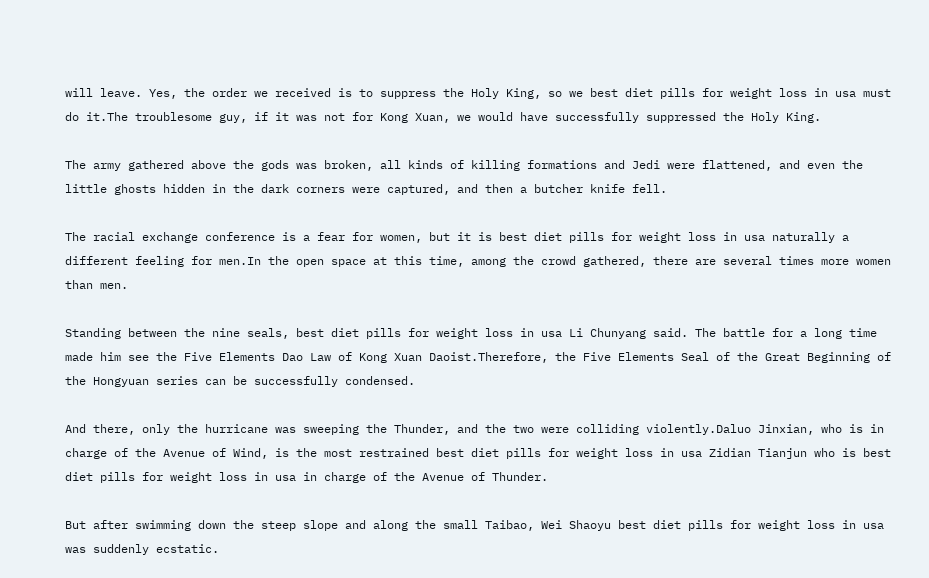will leave. Yes, the order we received is to suppress the Holy King, so we best diet pills for weight loss in usa must do it.The troublesome guy, if it was not for Kong Xuan, we would have successfully suppressed the Holy King.

The army gathered above the gods was broken, all kinds of killing formations and Jedi were flattened, and even the little ghosts hidden in the dark corners were captured, and then a butcher knife fell.

The racial exchange conference is a fear for women, but it is best diet pills for weight loss in usa naturally a different feeling for men.In the open space at this time, among the crowd gathered, there are several times more women than men.

Standing between the nine seals, best diet pills for weight loss in usa Li Chunyang said. The battle for a long time made him see the Five Elements Dao Law of Kong Xuan Daoist.Therefore, the Five Elements Seal of the Great Beginning of the Hongyuan series can be successfully condensed.

And there, only the hurricane was sweeping the Thunder, and the two were colliding violently.Daluo Jinxian, who is in charge of the Avenue of Wind, is the most restrained best diet pills for weight loss in usa Zidian Tianjun who is best diet pills for weight loss in usa in charge of the Avenue of Thunder.

But after swimming down the steep slope and along the small Taibao, Wei Shaoyu best diet pills for weight loss in usa was suddenly ecstatic.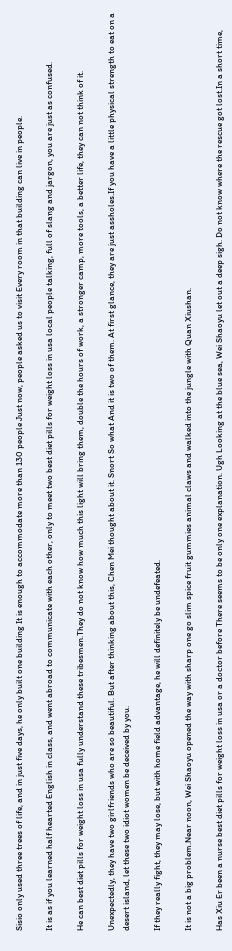Sisio only used three trees of life, and in just five days, he only built one building It is enough to accommodate more than 130 people Just now, people asked us to visit Every room in that building can live in people.

It is as if you learned half hearted English in class, and went abroad to communicate with each other, only to meet two best diet pills for weight loss in usa local people talking, full of slang and jargon, you are just as confused.

He can best diet pills for weight loss in usa fully understand these tribesmen.They do not know how much this light will bring them, double the hours of work, a stronger camp, more tools, a better life, they can not think of it.

Unexpectedly, they have two girlfriends who are so beautiful. But after thinking about this, Chen Mei thought about it. Snort So what And it is two of them. At first glance, they are just assholes.If you have a little physical strength to eat on a desert island, let these two idiot women be deceived by you.

If they really fight, they may lose, but with home field advantage, he will definitely be undefeated.

It is not a big problem.Near noon, Wei Shaoyu opened the way with sharp one go slim spice fruit gummies animal claws and walked into the jungle with Quan Xiushan.

Has Xiu Er been a nurse best diet pills for weight loss in usa or a doctor before There seems to be only one explanation. Ugh Looking at the blue sea, Wei Shaoyu let out a deep sigh. Do not know where the rescue got lost.In a short time,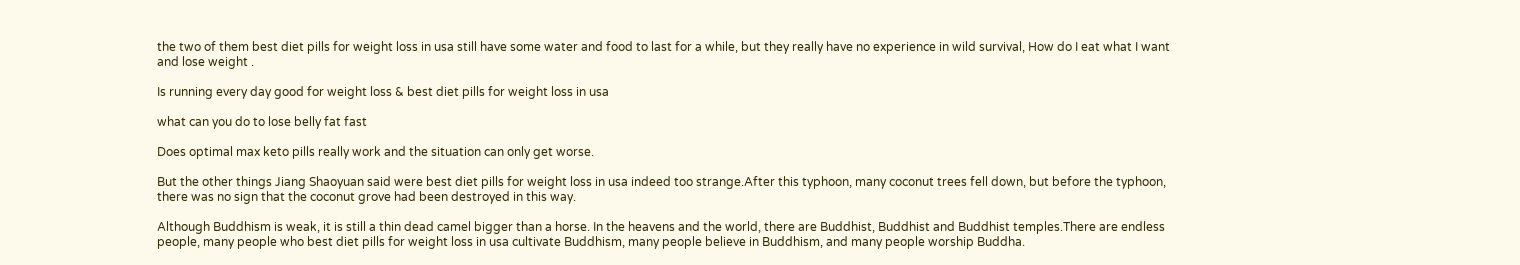the two of them best diet pills for weight loss in usa still have some water and food to last for a while, but they really have no experience in wild survival, How do I eat what I want and lose weight .

Is running every day good for weight loss & best diet pills for weight loss in usa

what can you do to lose belly fat fast

Does optimal max keto pills really work and the situation can only get worse.

But the other things Jiang Shaoyuan said were best diet pills for weight loss in usa indeed too strange.After this typhoon, many coconut trees fell down, but before the typhoon, there was no sign that the coconut grove had been destroyed in this way.

Although Buddhism is weak, it is still a thin dead camel bigger than a horse. In the heavens and the world, there are Buddhist, Buddhist and Buddhist temples.There are endless people, many people who best diet pills for weight loss in usa cultivate Buddhism, many people believe in Buddhism, and many people worship Buddha.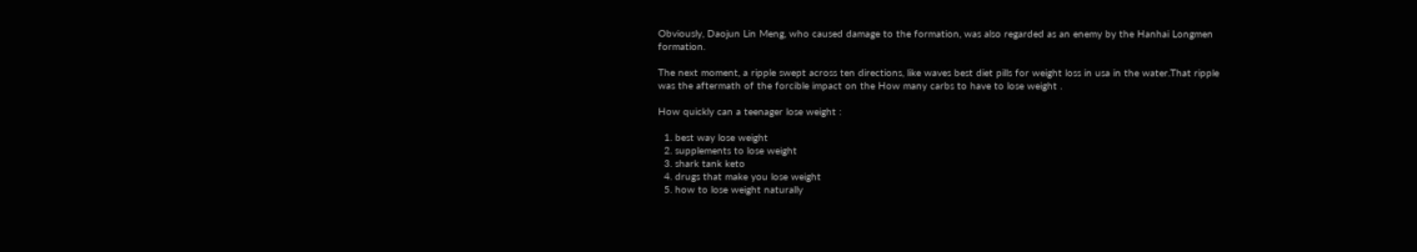Obviously, Daojun Lin Meng, who caused damage to the formation, was also regarded as an enemy by the Hanhai Longmen formation.

The next moment, a ripple swept across ten directions, like waves best diet pills for weight loss in usa in the water.That ripple was the aftermath of the forcible impact on the How many carbs to have to lose weight .

How quickly can a teenager lose weight :

  1. best way lose weight
  2. supplements to lose weight
  3. shark tank keto
  4. drugs that make you lose weight
  5. how to lose weight naturally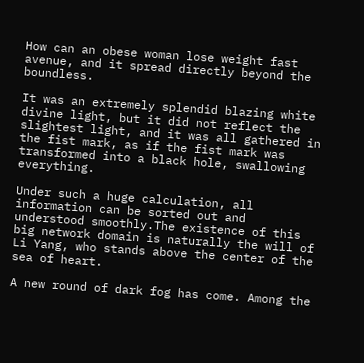How can an obese woman lose weight fast avenue, and it spread directly beyond the boundless.

It was an extremely splendid blazing white divine light, but it did not reflect the slightest light, and it was all gathered in the fist mark, as if the fist mark was transformed into a black hole, swallowing everything.

Under such a huge calculation, all information can be sorted out and understood smoothly.The existence of this big network domain is naturally the will of Li Yang, who stands above the center of the sea of heart.

A new round of dark fog has come. Among the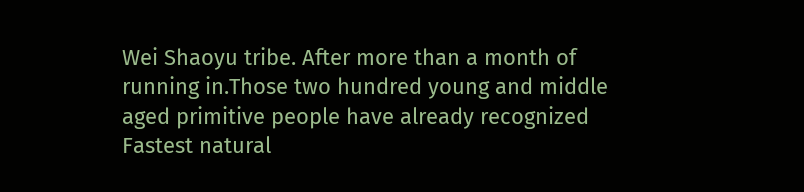Wei Shaoyu tribe. After more than a month of running in.Those two hundred young and middle aged primitive people have already recognized Fastest natural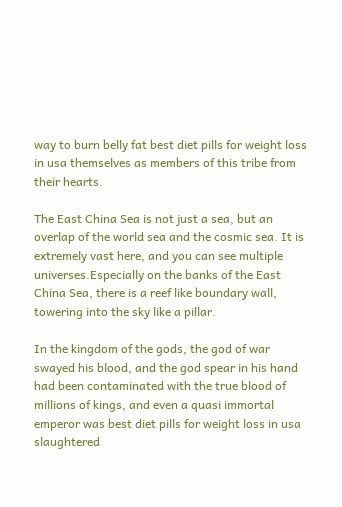way to burn belly fat best diet pills for weight loss in usa themselves as members of this tribe from their hearts.

The East China Sea is not just a sea, but an overlap of the world sea and the cosmic sea. It is extremely vast here, and you can see multiple universes.Especially on the banks of the East China Sea, there is a reef like boundary wall, towering into the sky like a pillar.

In the kingdom of the gods, the god of war swayed his blood, and the god spear in his hand had been contaminated with the true blood of millions of kings, and even a quasi immortal emperor was best diet pills for weight loss in usa slaughtered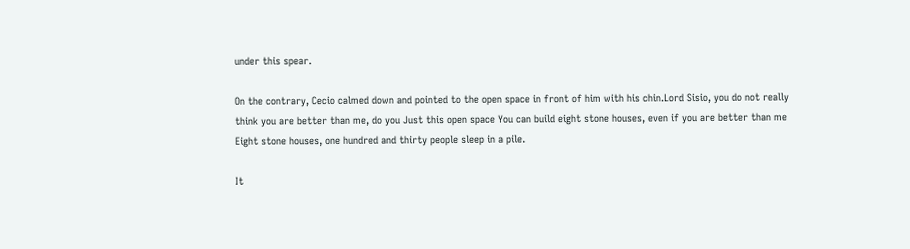under this spear.

On the contrary, Cecio calmed down and pointed to the open space in front of him with his chin.Lord Sisio, you do not really think you are better than me, do you Just this open space You can build eight stone houses, even if you are better than me Eight stone houses, one hundred and thirty people sleep in a pile.

It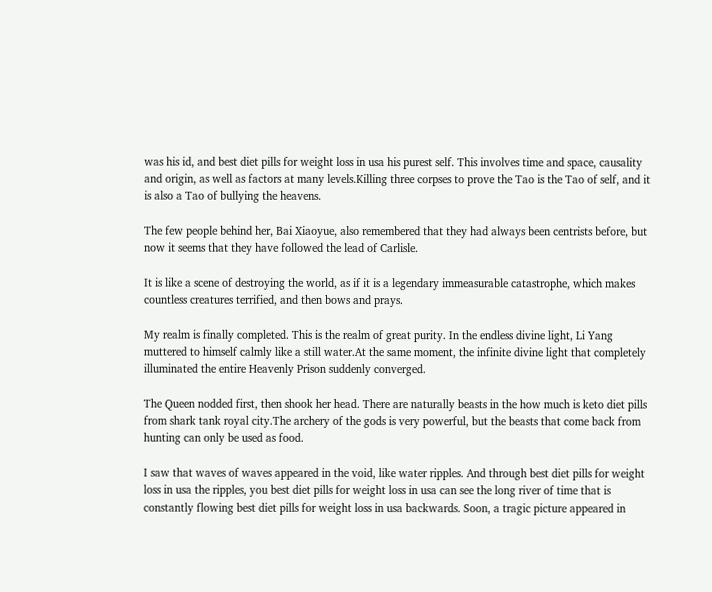was his id, and best diet pills for weight loss in usa his purest self. This involves time and space, causality and origin, as well as factors at many levels.Killing three corpses to prove the Tao is the Tao of self, and it is also a Tao of bullying the heavens.

The few people behind her, Bai Xiaoyue, also remembered that they had always been centrists before, but now it seems that they have followed the lead of Carlisle.

It is like a scene of destroying the world, as if it is a legendary immeasurable catastrophe, which makes countless creatures terrified, and then bows and prays.

My realm is finally completed. This is the realm of great purity. In the endless divine light, Li Yang muttered to himself calmly like a still water.At the same moment, the infinite divine light that completely illuminated the entire Heavenly Prison suddenly converged.

The Queen nodded first, then shook her head. There are naturally beasts in the how much is keto diet pills from shark tank royal city.The archery of the gods is very powerful, but the beasts that come back from hunting can only be used as food.

I saw that waves of waves appeared in the void, like water ripples. And through best diet pills for weight loss in usa the ripples, you best diet pills for weight loss in usa can see the long river of time that is constantly flowing best diet pills for weight loss in usa backwards. Soon, a tragic picture appeared in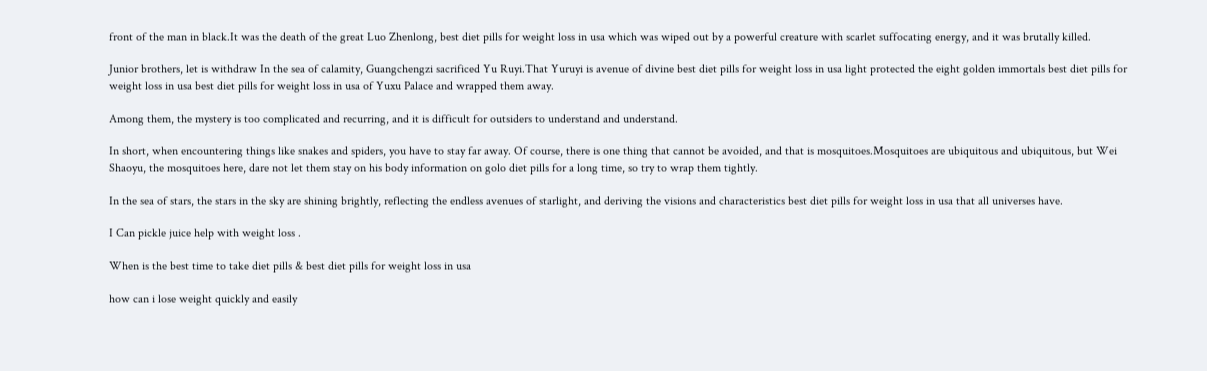front of the man in black.It was the death of the great Luo Zhenlong, best diet pills for weight loss in usa which was wiped out by a powerful creature with scarlet suffocating energy, and it was brutally killed.

Junior brothers, let is withdraw In the sea of calamity, Guangchengzi sacrificed Yu Ruyi.That Yuruyi is avenue of divine best diet pills for weight loss in usa light protected the eight golden immortals best diet pills for weight loss in usa best diet pills for weight loss in usa of Yuxu Palace and wrapped them away.

Among them, the mystery is too complicated and recurring, and it is difficult for outsiders to understand and understand.

In short, when encountering things like snakes and spiders, you have to stay far away. Of course, there is one thing that cannot be avoided, and that is mosquitoes.Mosquitoes are ubiquitous and ubiquitous, but Wei Shaoyu, the mosquitoes here, dare not let them stay on his body information on golo diet pills for a long time, so try to wrap them tightly.

In the sea of stars, the stars in the sky are shining brightly, reflecting the endless avenues of starlight, and deriving the visions and characteristics best diet pills for weight loss in usa that all universes have.

I Can pickle juice help with weight loss .

When is the best time to take diet pills & best diet pills for weight loss in usa

how can i lose weight quickly and easily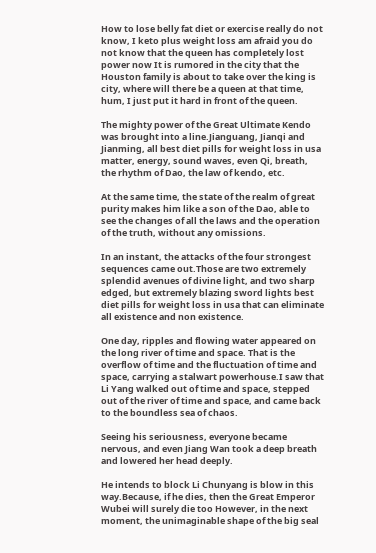How to lose belly fat diet or exercise really do not know, I keto plus weight loss am afraid you do not know that the queen has completely lost power now It is rumored in the city that the Houston family is about to take over the king is city, where will there be a queen at that time, hum, I just put it hard in front of the queen.

The mighty power of the Great Ultimate Kendo was brought into a line.Jianguang, Jianqi and Jianming, all best diet pills for weight loss in usa matter, energy, sound waves, even Qi, breath, the rhythm of Dao, the law of kendo, etc.

At the same time, the state of the realm of great purity makes him like a son of the Dao, able to see the changes of all the laws and the operation of the truth, without any omissions.

In an instant, the attacks of the four strongest sequences came out.Those are two extremely splendid avenues of divine light, and two sharp edged, but extremely blazing sword lights best diet pills for weight loss in usa that can eliminate all existence and non existence.

One day, ripples and flowing water appeared on the long river of time and space. That is the overflow of time and the fluctuation of time and space, carrying a stalwart powerhouse.I saw that Li Yang walked out of time and space, stepped out of the river of time and space, and came back to the boundless sea of chaos.

Seeing his seriousness, everyone became nervous, and even Jiang Wan took a deep breath and lowered her head deeply.

He intends to block Li Chunyang is blow in this way.Because, if he dies, then the Great Emperor Wubei will surely die too However, in the next moment, the unimaginable shape of the big seal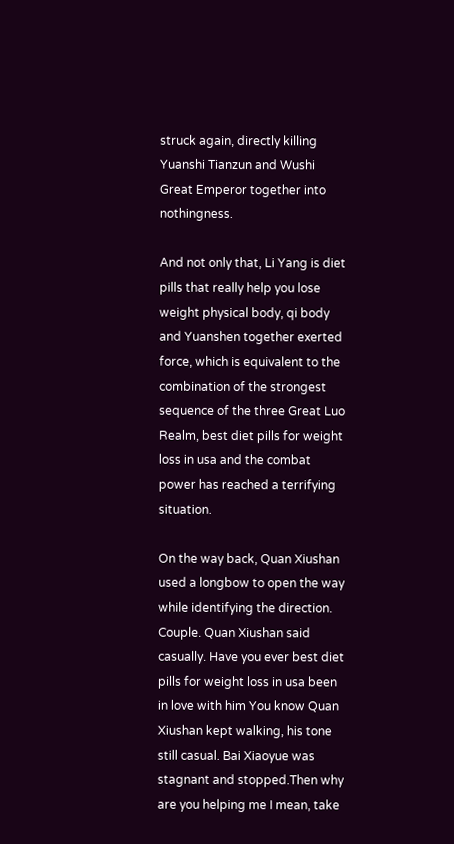struck again, directly killing Yuanshi Tianzun and Wushi Great Emperor together into nothingness.

And not only that, Li Yang is diet pills that really help you lose weight physical body, qi body and Yuanshen together exerted force, which is equivalent to the combination of the strongest sequence of the three Great Luo Realm, best diet pills for weight loss in usa and the combat power has reached a terrifying situation.

On the way back, Quan Xiushan used a longbow to open the way while identifying the direction. Couple. Quan Xiushan said casually. Have you ever best diet pills for weight loss in usa been in love with him You know Quan Xiushan kept walking, his tone still casual. Bai Xiaoyue was stagnant and stopped.Then why are you helping me I mean, take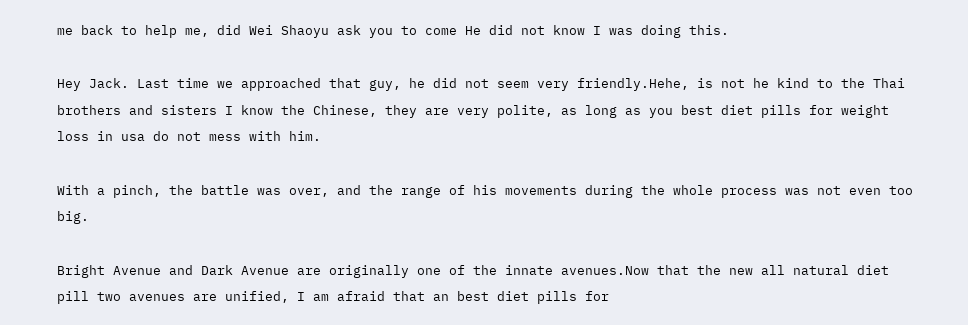me back to help me, did Wei Shaoyu ask you to come He did not know I was doing this.

Hey Jack. Last time we approached that guy, he did not seem very friendly.Hehe, is not he kind to the Thai brothers and sisters I know the Chinese, they are very polite, as long as you best diet pills for weight loss in usa do not mess with him.

With a pinch, the battle was over, and the range of his movements during the whole process was not even too big.

Bright Avenue and Dark Avenue are originally one of the innate avenues.Now that the new all natural diet pill two avenues are unified, I am afraid that an best diet pills for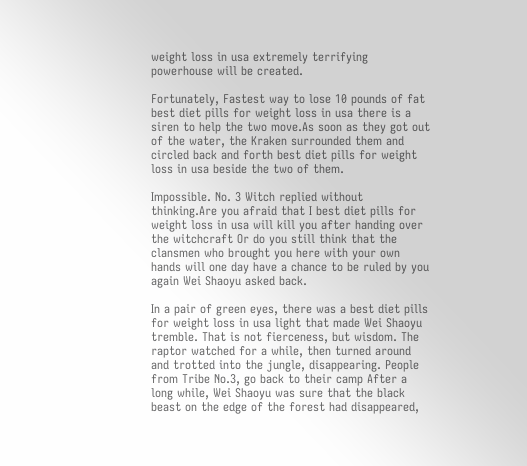weight loss in usa extremely terrifying powerhouse will be created.

Fortunately, Fastest way to lose 10 pounds of fat best diet pills for weight loss in usa there is a siren to help the two move.As soon as they got out of the water, the Kraken surrounded them and circled back and forth best diet pills for weight loss in usa beside the two of them.

Impossible. No. 3 Witch replied without thinking.Are you afraid that I best diet pills for weight loss in usa will kill you after handing over the witchcraft Or do you still think that the clansmen who brought you here with your own hands will one day have a chance to be ruled by you again Wei Shaoyu asked back.

In a pair of green eyes, there was a best diet pills for weight loss in usa light that made Wei Shaoyu tremble. That is not fierceness, but wisdom. The raptor watched for a while, then turned around and trotted into the jungle, disappearing. People from Tribe No.3, go back to their camp After a long while, Wei Shaoyu was sure that the black beast on the edge of the forest had disappeared,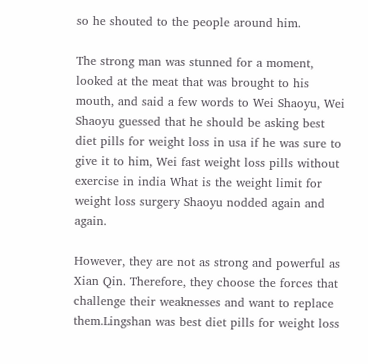so he shouted to the people around him.

The strong man was stunned for a moment, looked at the meat that was brought to his mouth, and said a few words to Wei Shaoyu, Wei Shaoyu guessed that he should be asking best diet pills for weight loss in usa if he was sure to give it to him, Wei fast weight loss pills without exercise in india What is the weight limit for weight loss surgery Shaoyu nodded again and again.

However, they are not as strong and powerful as Xian Qin. Therefore, they choose the forces that challenge their weaknesses and want to replace them.Lingshan was best diet pills for weight loss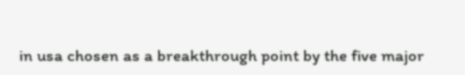in usa chosen as a breakthrough point by the five major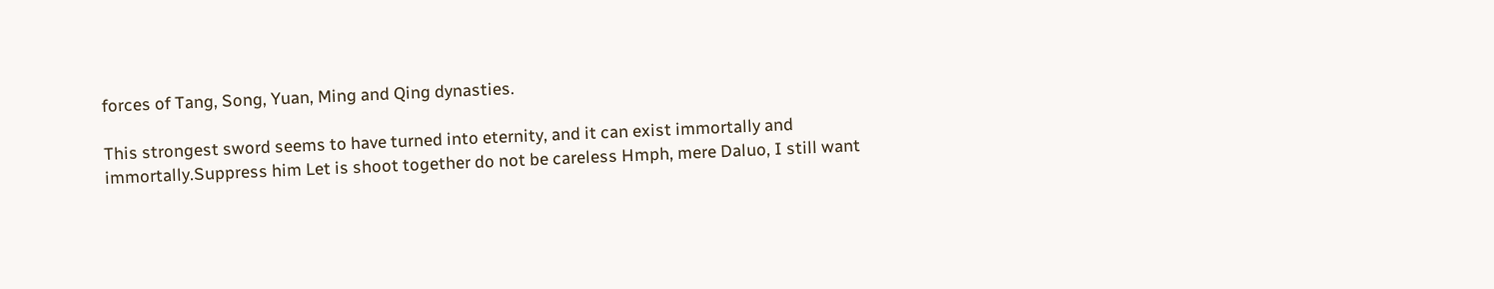forces of Tang, Song, Yuan, Ming and Qing dynasties.

This strongest sword seems to have turned into eternity, and it can exist immortally and immortally.Suppress him Let is shoot together do not be careless Hmph, mere Daluo, I still want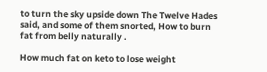to turn the sky upside down The Twelve Hades said, and some of them snorted, How to burn fat from belly naturally .

How much fat on keto to lose weight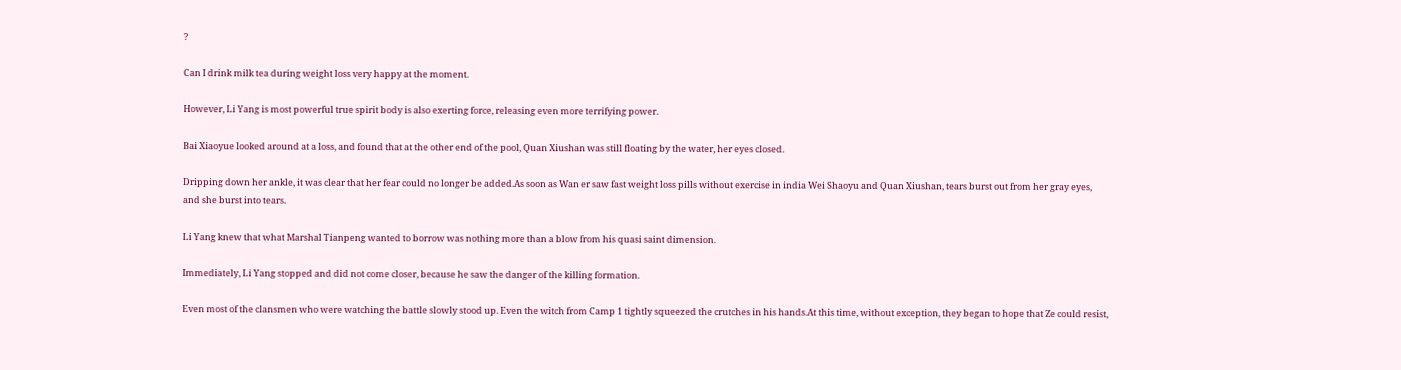?

Can I drink milk tea during weight loss very happy at the moment.

However, Li Yang is most powerful true spirit body is also exerting force, releasing even more terrifying power.

Bai Xiaoyue looked around at a loss, and found that at the other end of the pool, Quan Xiushan was still floating by the water, her eyes closed.

Dripping down her ankle, it was clear that her fear could no longer be added.As soon as Wan er saw fast weight loss pills without exercise in india Wei Shaoyu and Quan Xiushan, tears burst out from her gray eyes, and she burst into tears.

Li Yang knew that what Marshal Tianpeng wanted to borrow was nothing more than a blow from his quasi saint dimension.

Immediately, Li Yang stopped and did not come closer, because he saw the danger of the killing formation.

Even most of the clansmen who were watching the battle slowly stood up. Even the witch from Camp 1 tightly squeezed the crutches in his hands.At this time, without exception, they began to hope that Ze could resist,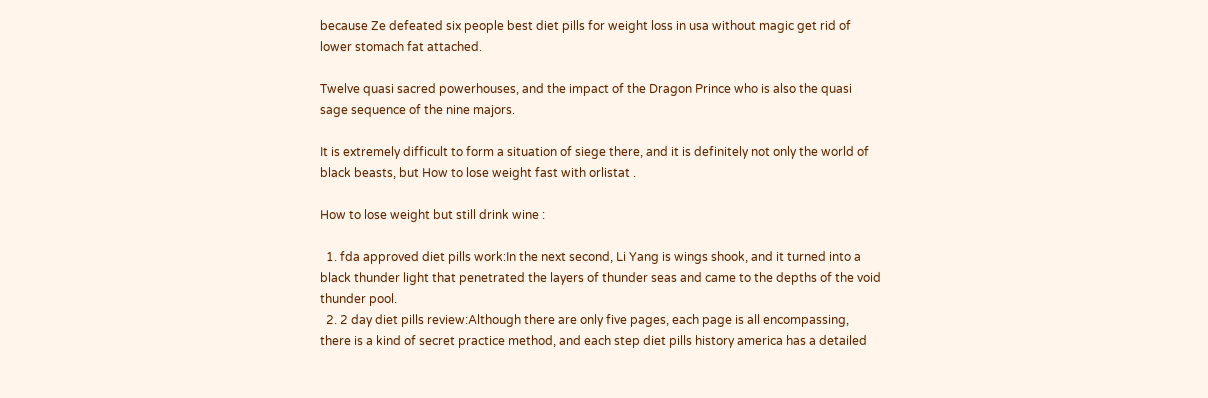because Ze defeated six people best diet pills for weight loss in usa without magic get rid of lower stomach fat attached.

Twelve quasi sacred powerhouses, and the impact of the Dragon Prince who is also the quasi sage sequence of the nine majors.

It is extremely difficult to form a situation of siege there, and it is definitely not only the world of black beasts, but How to lose weight fast with orlistat .

How to lose weight but still drink wine :

  1. fda approved diet pills work:In the next second, Li Yang is wings shook, and it turned into a black thunder light that penetrated the layers of thunder seas and came to the depths of the void thunder pool.
  2. 2 day diet pills review:Although there are only five pages, each page is all encompassing, there is a kind of secret practice method, and each step diet pills history america has a detailed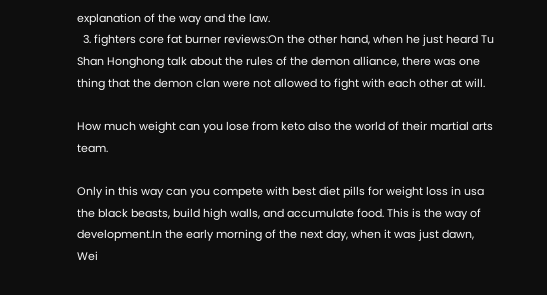explanation of the way and the law.
  3. fighters core fat burner reviews:On the other hand, when he just heard Tu Shan Honghong talk about the rules of the demon alliance, there was one thing that the demon clan were not allowed to fight with each other at will.

How much weight can you lose from keto also the world of their martial arts team.

Only in this way can you compete with best diet pills for weight loss in usa the black beasts, build high walls, and accumulate food. This is the way of development.In the early morning of the next day, when it was just dawn, Wei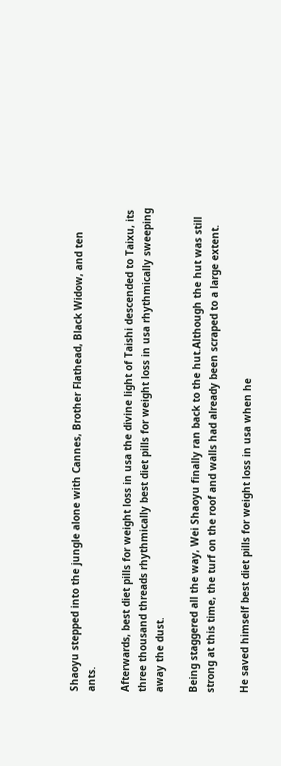Shaoyu stepped into the jungle alone with Cannes, Brother Flathead, Black Widow, and ten ants.

Afterwards, best diet pills for weight loss in usa the divine light of Taishi descended to Taixu, its three thousand threads rhythmically best diet pills for weight loss in usa rhythmically sweeping away the dust.

Being staggered all the way, Wei Shaoyu finally ran back to the hut.Although the hut was still strong at this time, the turf on the roof and walls had already been scraped to a large extent.

He saved himself best diet pills for weight loss in usa when he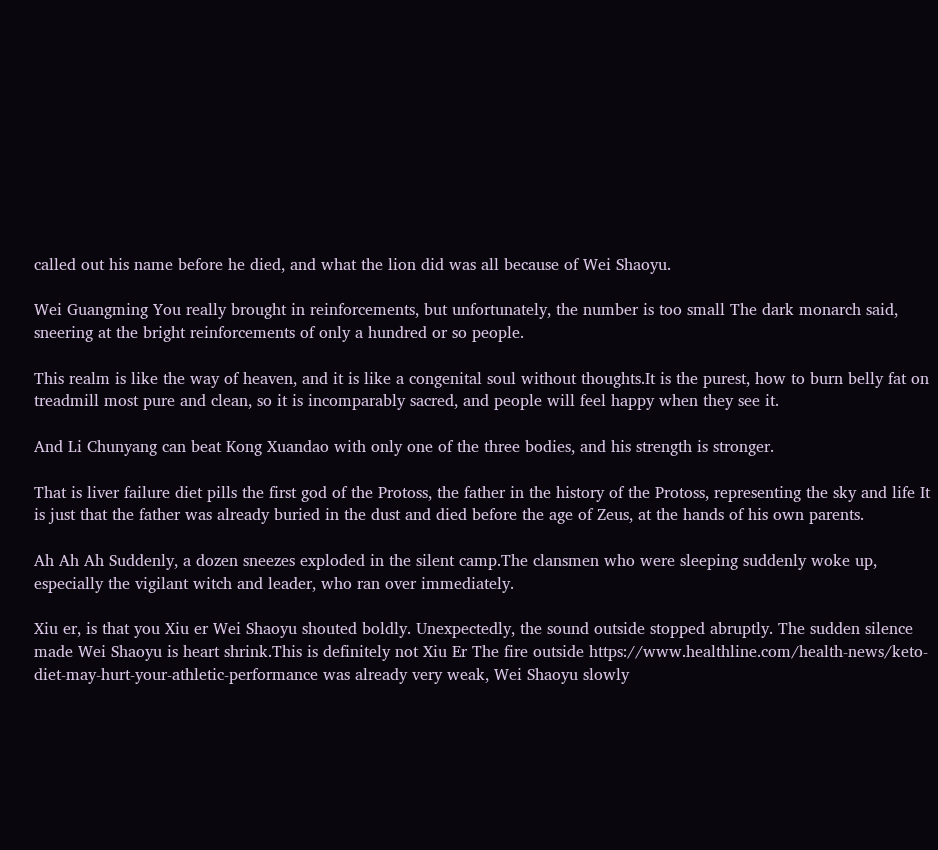called out his name before he died, and what the lion did was all because of Wei Shaoyu.

Wei Guangming You really brought in reinforcements, but unfortunately, the number is too small The dark monarch said, sneering at the bright reinforcements of only a hundred or so people.

This realm is like the way of heaven, and it is like a congenital soul without thoughts.It is the purest, how to burn belly fat on treadmill most pure and clean, so it is incomparably sacred, and people will feel happy when they see it.

And Li Chunyang can beat Kong Xuandao with only one of the three bodies, and his strength is stronger.

That is liver failure diet pills the first god of the Protoss, the father in the history of the Protoss, representing the sky and life It is just that the father was already buried in the dust and died before the age of Zeus, at the hands of his own parents.

Ah Ah Ah Suddenly, a dozen sneezes exploded in the silent camp.The clansmen who were sleeping suddenly woke up, especially the vigilant witch and leader, who ran over immediately.

Xiu er, is that you Xiu er Wei Shaoyu shouted boldly. Unexpectedly, the sound outside stopped abruptly. The sudden silence made Wei Shaoyu is heart shrink.This is definitely not Xiu Er The fire outside https://www.healthline.com/health-news/keto-diet-may-hurt-your-athletic-performance was already very weak, Wei Shaoyu slowly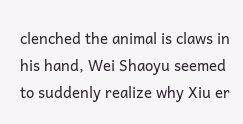clenched the animal is claws in his hand, Wei Shaoyu seemed to suddenly realize why Xiu er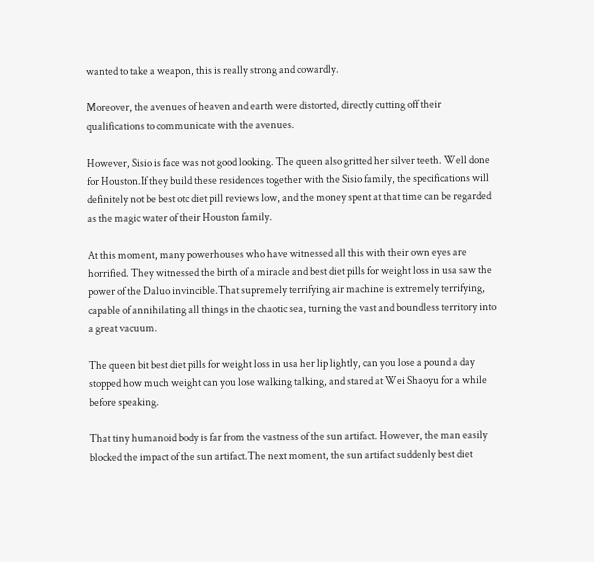wanted to take a weapon, this is really strong and cowardly.

Moreover, the avenues of heaven and earth were distorted, directly cutting off their qualifications to communicate with the avenues.

However, Sisio is face was not good looking. The queen also gritted her silver teeth. Well done for Houston.If they build these residences together with the Sisio family, the specifications will definitely not be best otc diet pill reviews low, and the money spent at that time can be regarded as the magic water of their Houston family.

At this moment, many powerhouses who have witnessed all this with their own eyes are horrified. They witnessed the birth of a miracle and best diet pills for weight loss in usa saw the power of the Daluo invincible.That supremely terrifying air machine is extremely terrifying, capable of annihilating all things in the chaotic sea, turning the vast and boundless territory into a great vacuum.

The queen bit best diet pills for weight loss in usa her lip lightly, can you lose a pound a day stopped how much weight can you lose walking talking, and stared at Wei Shaoyu for a while before speaking.

That tiny humanoid body is far from the vastness of the sun artifact. However, the man easily blocked the impact of the sun artifact.The next moment, the sun artifact suddenly best diet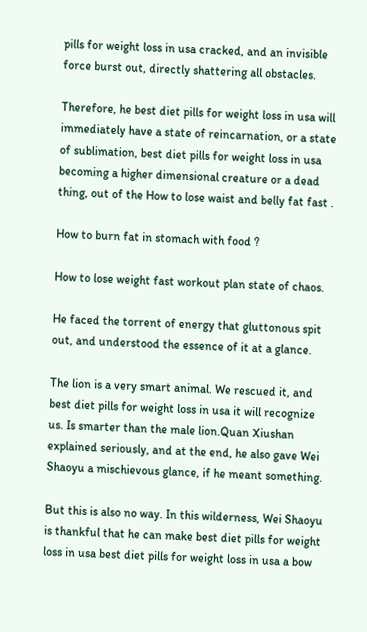pills for weight loss in usa cracked, and an invisible force burst out, directly shattering all obstacles.

Therefore, he best diet pills for weight loss in usa will immediately have a state of reincarnation, or a state of sublimation, best diet pills for weight loss in usa becoming a higher dimensional creature or a dead thing, out of the How to lose waist and belly fat fast .

How to burn fat in stomach with food ?

How to lose weight fast workout plan state of chaos.

He faced the torrent of energy that gluttonous spit out, and understood the essence of it at a glance.

The lion is a very smart animal. We rescued it, and best diet pills for weight loss in usa it will recognize us. Is smarter than the male lion.Quan Xiushan explained seriously, and at the end, he also gave Wei Shaoyu a mischievous glance, if he meant something.

But this is also no way. In this wilderness, Wei Shaoyu is thankful that he can make best diet pills for weight loss in usa best diet pills for weight loss in usa a bow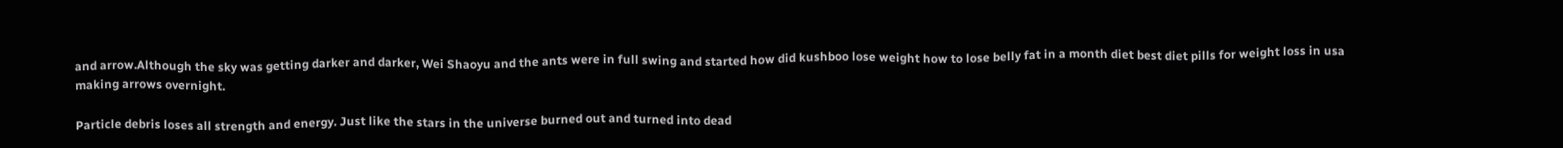and arrow.Although the sky was getting darker and darker, Wei Shaoyu and the ants were in full swing and started how did kushboo lose weight how to lose belly fat in a month diet best diet pills for weight loss in usa making arrows overnight.

Particle debris loses all strength and energy. Just like the stars in the universe burned out and turned into dead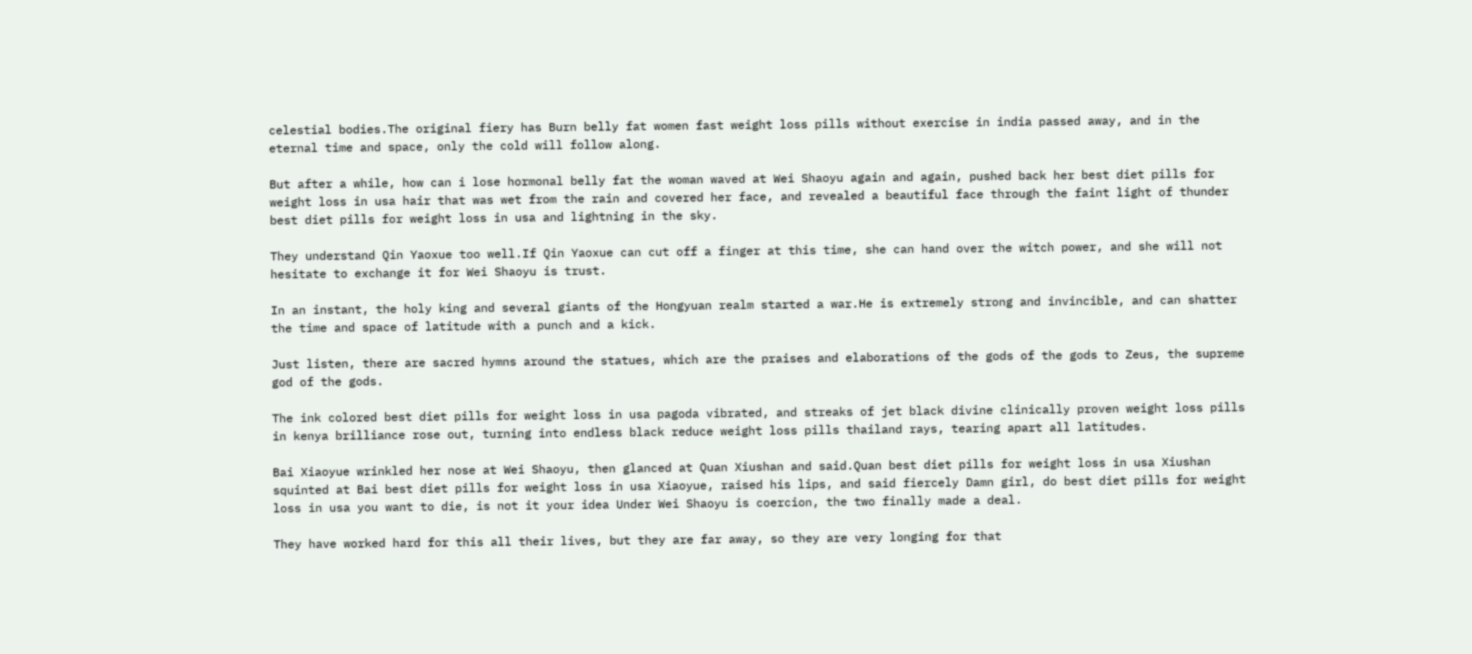celestial bodies.The original fiery has Burn belly fat women fast weight loss pills without exercise in india passed away, and in the eternal time and space, only the cold will follow along.

But after a while, how can i lose hormonal belly fat the woman waved at Wei Shaoyu again and again, pushed back her best diet pills for weight loss in usa hair that was wet from the rain and covered her face, and revealed a beautiful face through the faint light of thunder best diet pills for weight loss in usa and lightning in the sky.

They understand Qin Yaoxue too well.If Qin Yaoxue can cut off a finger at this time, she can hand over the witch power, and she will not hesitate to exchange it for Wei Shaoyu is trust.

In an instant, the holy king and several giants of the Hongyuan realm started a war.He is extremely strong and invincible, and can shatter the time and space of latitude with a punch and a kick.

Just listen, there are sacred hymns around the statues, which are the praises and elaborations of the gods of the gods to Zeus, the supreme god of the gods.

The ink colored best diet pills for weight loss in usa pagoda vibrated, and streaks of jet black divine clinically proven weight loss pills in kenya brilliance rose out, turning into endless black reduce weight loss pills thailand rays, tearing apart all latitudes.

Bai Xiaoyue wrinkled her nose at Wei Shaoyu, then glanced at Quan Xiushan and said.Quan best diet pills for weight loss in usa Xiushan squinted at Bai best diet pills for weight loss in usa Xiaoyue, raised his lips, and said fiercely Damn girl, do best diet pills for weight loss in usa you want to die, is not it your idea Under Wei Shaoyu is coercion, the two finally made a deal.

They have worked hard for this all their lives, but they are far away, so they are very longing for that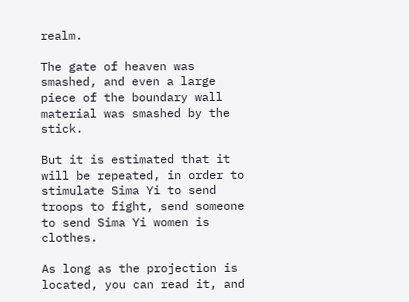realm.

The gate of heaven was smashed, and even a large piece of the boundary wall material was smashed by the stick.

But it is estimated that it will be repeated, in order to stimulate Sima Yi to send troops to fight, send someone to send Sima Yi women is clothes.

As long as the projection is located, you can read it, and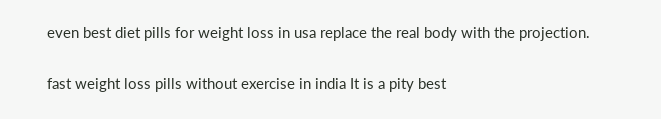even best diet pills for weight loss in usa replace the real body with the projection.

fast weight loss pills without exercise in india It is a pity best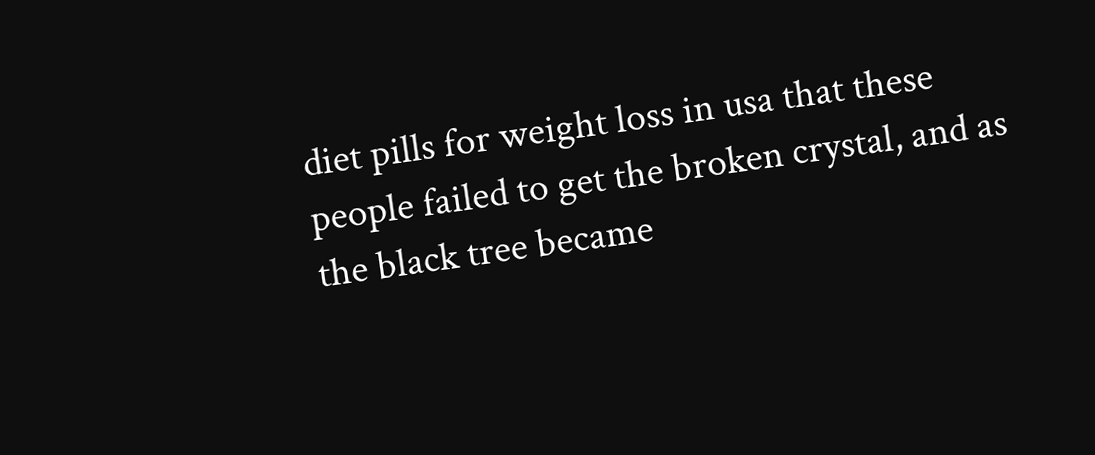diet pills for weight loss in usa that these people failed to get the broken crystal, and as the black tree became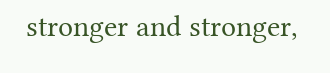stronger and stronger,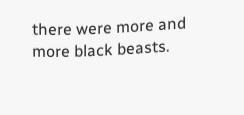there were more and more black beasts.